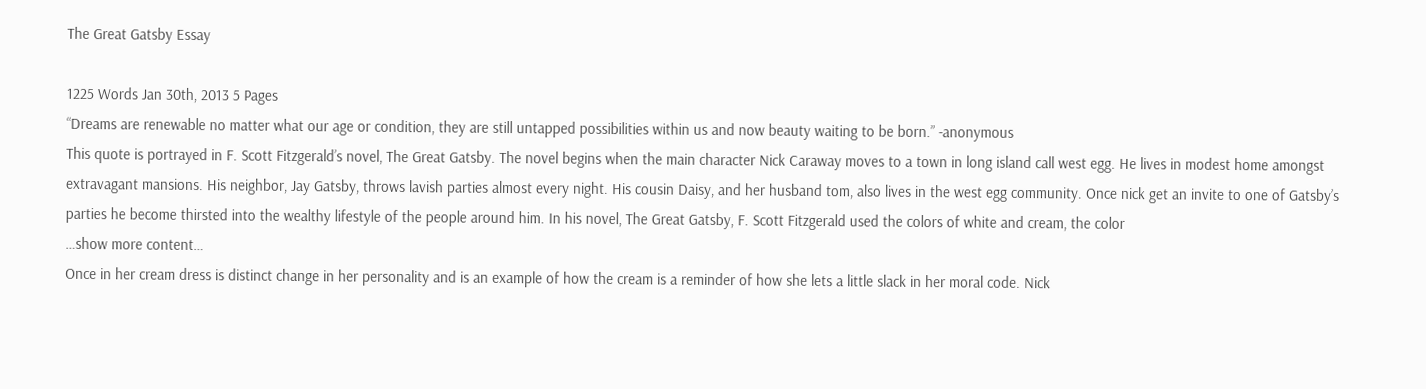The Great Gatsby Essay

1225 Words Jan 30th, 2013 5 Pages
“Dreams are renewable no matter what our age or condition, they are still untapped possibilities within us and now beauty waiting to be born.” -anonymous
This quote is portrayed in F. Scott Fitzgerald’s novel, The Great Gatsby. The novel begins when the main character Nick Caraway moves to a town in long island call west egg. He lives in modest home amongst extravagant mansions. His neighbor, Jay Gatsby, throws lavish parties almost every night. His cousin Daisy, and her husband tom, also lives in the west egg community. Once nick get an invite to one of Gatsby’s parties he become thirsted into the wealthy lifestyle of the people around him. In his novel, The Great Gatsby, F. Scott Fitzgerald used the colors of white and cream, the color
…show more content…
Once in her cream dress is distinct change in her personality and is an example of how the cream is a reminder of how she lets a little slack in her moral code. Nick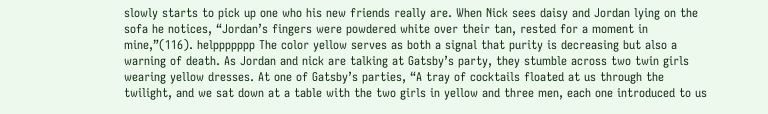slowly starts to pick up one who his new friends really are. When Nick sees daisy and Jordan lying on the sofa he notices, “Jordan’s fingers were powdered white over their tan, rested for a moment in mine,”(116). helppppppp The color yellow serves as both a signal that purity is decreasing but also a warning of death. As Jordan and nick are talking at Gatsby’s party, they stumble across two twin girls wearing yellow dresses. At one of Gatsby’s parties, “A tray of cocktails floated at us through the twilight, and we sat down at a table with the two girls in yellow and three men, each one introduced to us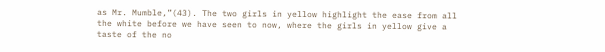as Mr. Mumble,”(43). The two girls in yellow highlight the ease from all the white before we have seen to now, where the girls in yellow give a taste of the no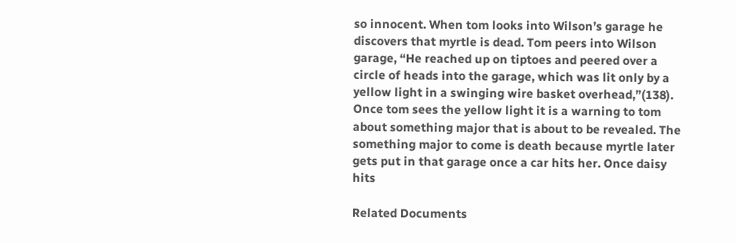so innocent. When tom looks into Wilson’s garage he discovers that myrtle is dead. Tom peers into Wilson garage, “He reached up on tiptoes and peered over a circle of heads into the garage, which was lit only by a yellow light in a swinging wire basket overhead,”(138). Once tom sees the yellow light it is a warning to tom about something major that is about to be revealed. The something major to come is death because myrtle later gets put in that garage once a car hits her. Once daisy hits

Related Documents